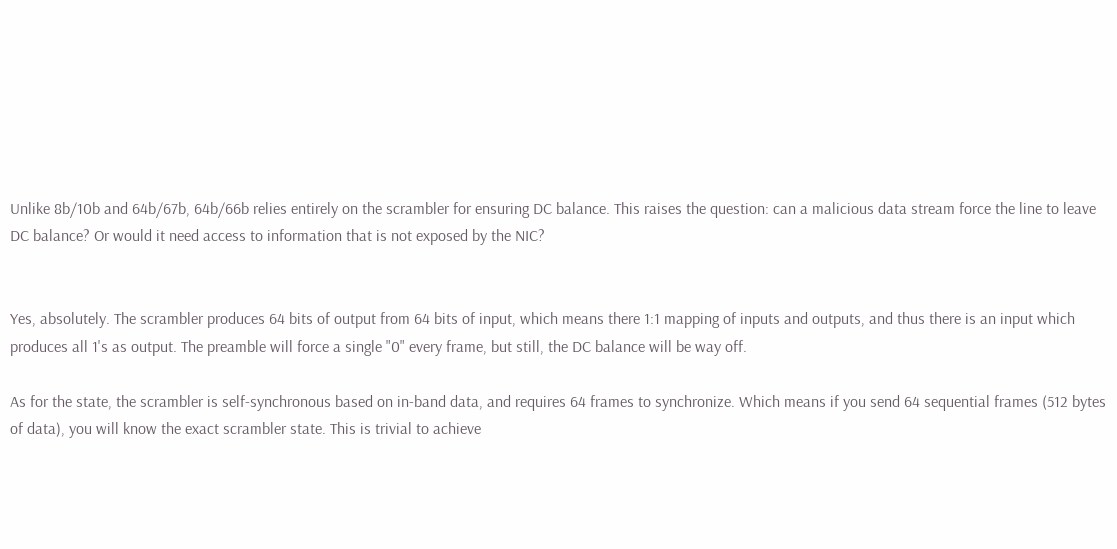Unlike 8b/10b and 64b/67b, 64b/66b relies entirely on the scrambler for ensuring DC balance. This raises the question: can a malicious data stream force the line to leave DC balance? Or would it need access to information that is not exposed by the NIC?


Yes, absolutely. The scrambler produces 64 bits of output from 64 bits of input, which means there 1:1 mapping of inputs and outputs, and thus there is an input which produces all 1's as output. The preamble will force a single "0" every frame, but still, the DC balance will be way off.

As for the state, the scrambler is self-synchronous based on in-band data, and requires 64 frames to synchronize. Which means if you send 64 sequential frames (512 bytes of data), you will know the exact scrambler state. This is trivial to achieve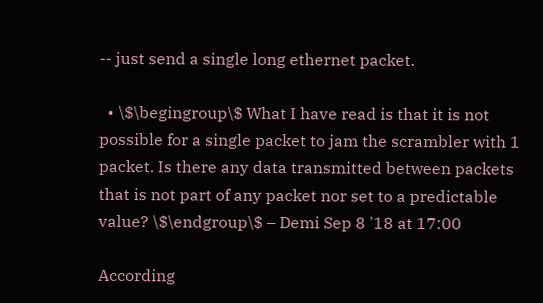-- just send a single long ethernet packet.

  • \$\begingroup\$ What I have read is that it is not possible for a single packet to jam the scrambler with 1 packet. Is there any data transmitted between packets that is not part of any packet nor set to a predictable value? \$\endgroup\$ – Demi Sep 8 '18 at 17:00

According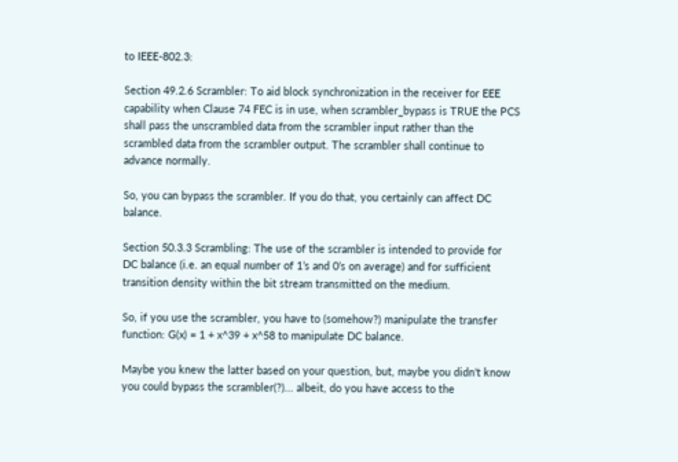to IEEE-802.3:

Section 49.2.6 Scrambler: To aid block synchronization in the receiver for EEE capability when Clause 74 FEC is in use, when scrambler_bypass is TRUE the PCS shall pass the unscrambled data from the scrambler input rather than the scrambled data from the scrambler output. The scrambler shall continue to advance normally.

So, you can bypass the scrambler. If you do that, you certainly can affect DC balance.

Section 50.3.3 Scrambling: The use of the scrambler is intended to provide for DC balance (i.e. an equal number of 1’s and 0’s on average) and for sufficient transition density within the bit stream transmitted on the medium.

So, if you use the scrambler, you have to (somehow?) manipulate the transfer function: G(x) = 1 + x^39 + x^58 to manipulate DC balance.

Maybe you knew the latter based on your question, but, maybe you didn't know you could bypass the scrambler(?)... albeit, do you have access to the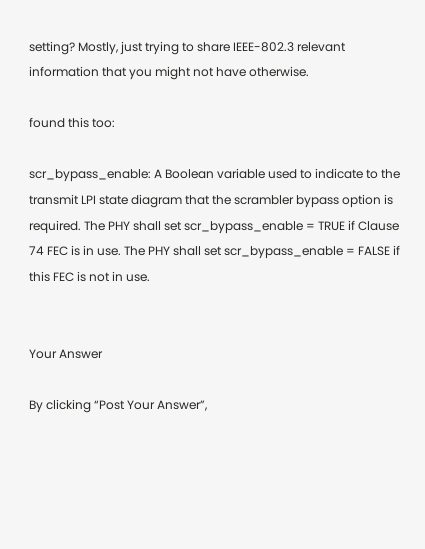setting? Mostly, just trying to share IEEE-802.3 relevant information that you might not have otherwise.

found this too:

scr_bypass_enable: A Boolean variable used to indicate to the transmit LPI state diagram that the scrambler bypass option is required. The PHY shall set scr_bypass_enable = TRUE if Clause 74 FEC is in use. The PHY shall set scr_bypass_enable = FALSE if this FEC is not in use.


Your Answer

By clicking “Post Your Answer”,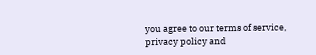you agree to our terms of service, privacy policy and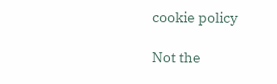cookie policy

Not the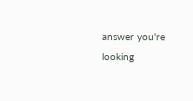answer you're looking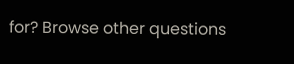for? Browse other questions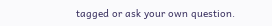tagged or ask your own question.